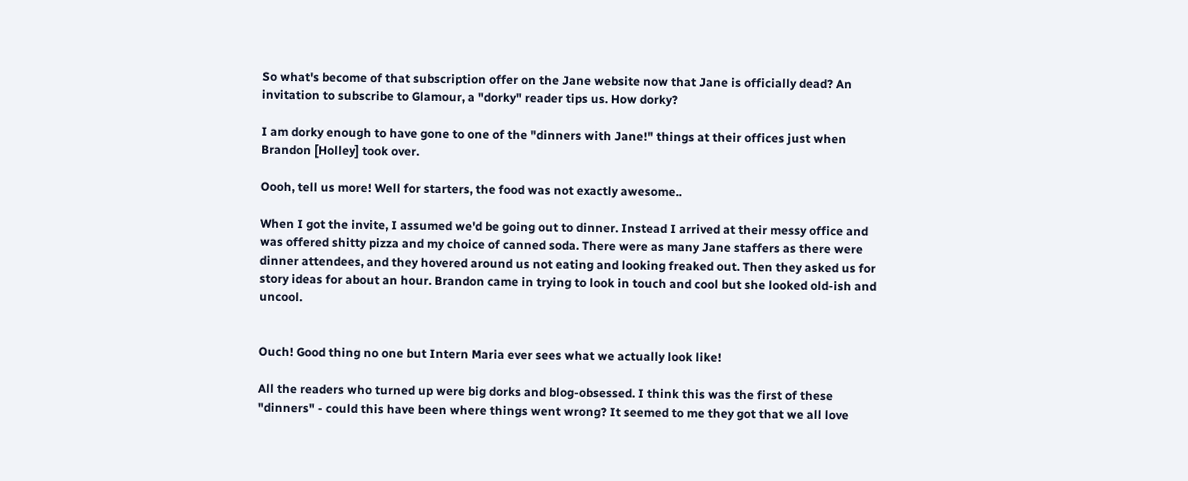So what's become of that subscription offer on the Jane website now that Jane is officially dead? An invitation to subscribe to Glamour, a "dorky" reader tips us. How dorky?

I am dorky enough to have gone to one of the "dinners with Jane!" things at their offices just when Brandon [Holley] took over.

Oooh, tell us more! Well for starters, the food was not exactly awesome..

When I got the invite, I assumed we'd be going out to dinner. Instead I arrived at their messy office and was offered shitty pizza and my choice of canned soda. There were as many Jane staffers as there were dinner attendees, and they hovered around us not eating and looking freaked out. Then they asked us for story ideas for about an hour. Brandon came in trying to look in touch and cool but she looked old-ish and uncool.


Ouch! Good thing no one but Intern Maria ever sees what we actually look like!

All the readers who turned up were big dorks and blog-obsessed. I think this was the first of these "dinners" - could this have been where things went wrong? It seemed to me they got that we all love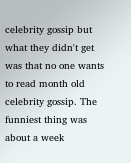celebrity gossip but what they didn't get was that no one wants to read month old celebrity gossip. The funniest thing was about a week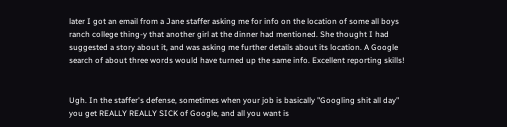later I got an email from a Jane staffer asking me for info on the location of some all boys ranch college thing-y that another girl at the dinner had mentioned. She thought I had suggested a story about it, and was asking me further details about its location. A Google search of about three words would have turned up the same info. Excellent reporting skills!


Ugh. In the staffer's defense, sometimes when your job is basically "Googling shit all day" you get REALLY REALLY SICK of Google, and all you want is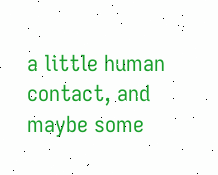a little human contact, and maybe some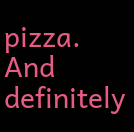pizza. And definitely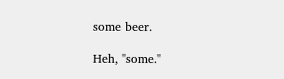some beer.

Heh, "some."